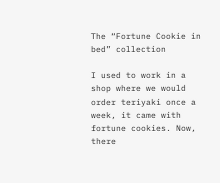The “Fortune Cookie in bed” collection

I used to work in a shop where we would order teriyaki once a week, it came with fortune cookies. Now, there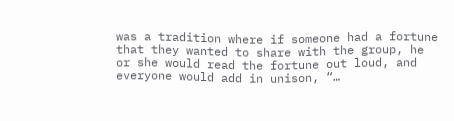was a tradition where if someone had a fortune that they wanted to share with the group, he or she would read the fortune out loud, and everyone would add in unison, “…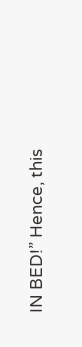IN BED!” Hence, this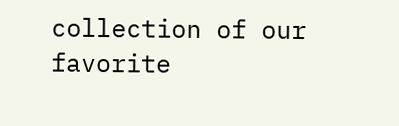collection of our favorite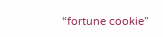“fortune cookie”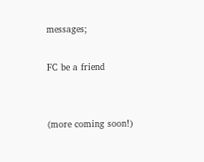messages;

FC be a friend


(more coming soon!)